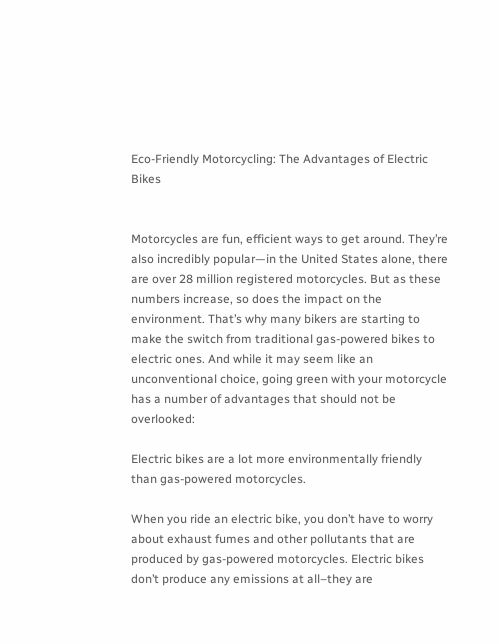Eco-Friendly Motorcycling: The Advantages of Electric Bikes


Motorcycles are fun, efficient ways to get around. They’re also incredibly popular—in the United States alone, there are over 28 million registered motorcycles. But as these numbers increase, so does the impact on the environment. That’s why many bikers are starting to make the switch from traditional gas-powered bikes to electric ones. And while it may seem like an unconventional choice, going green with your motorcycle has a number of advantages that should not be overlooked:

Electric bikes are a lot more environmentally friendly than gas-powered motorcycles.

When you ride an electric bike, you don’t have to worry about exhaust fumes and other pollutants that are produced by gas-powered motorcycles. Electric bikes don’t produce any emissions at all–they are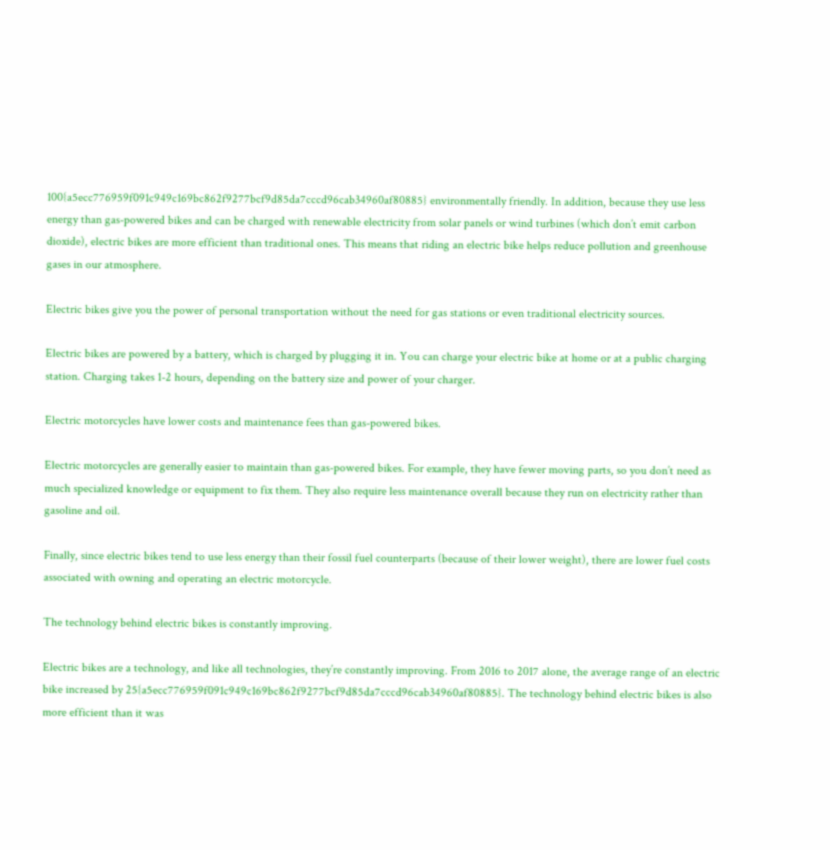100{a5ecc776959f091c949c169bc862f9277bcf9d85da7cccd96cab34960af80885} environmentally friendly. In addition, because they use less energy than gas-powered bikes and can be charged with renewable electricity from solar panels or wind turbines (which don’t emit carbon dioxide), electric bikes are more efficient than traditional ones. This means that riding an electric bike helps reduce pollution and greenhouse gases in our atmosphere.

Electric bikes give you the power of personal transportation without the need for gas stations or even traditional electricity sources.

Electric bikes are powered by a battery, which is charged by plugging it in. You can charge your electric bike at home or at a public charging station. Charging takes 1-2 hours, depending on the battery size and power of your charger.

Electric motorcycles have lower costs and maintenance fees than gas-powered bikes.

Electric motorcycles are generally easier to maintain than gas-powered bikes. For example, they have fewer moving parts, so you don’t need as much specialized knowledge or equipment to fix them. They also require less maintenance overall because they run on electricity rather than gasoline and oil.

Finally, since electric bikes tend to use less energy than their fossil fuel counterparts (because of their lower weight), there are lower fuel costs associated with owning and operating an electric motorcycle.

The technology behind electric bikes is constantly improving.

Electric bikes are a technology, and like all technologies, they’re constantly improving. From 2016 to 2017 alone, the average range of an electric bike increased by 25{a5ecc776959f091c949c169bc862f9277bcf9d85da7cccd96cab34960af80885}. The technology behind electric bikes is also more efficient than it was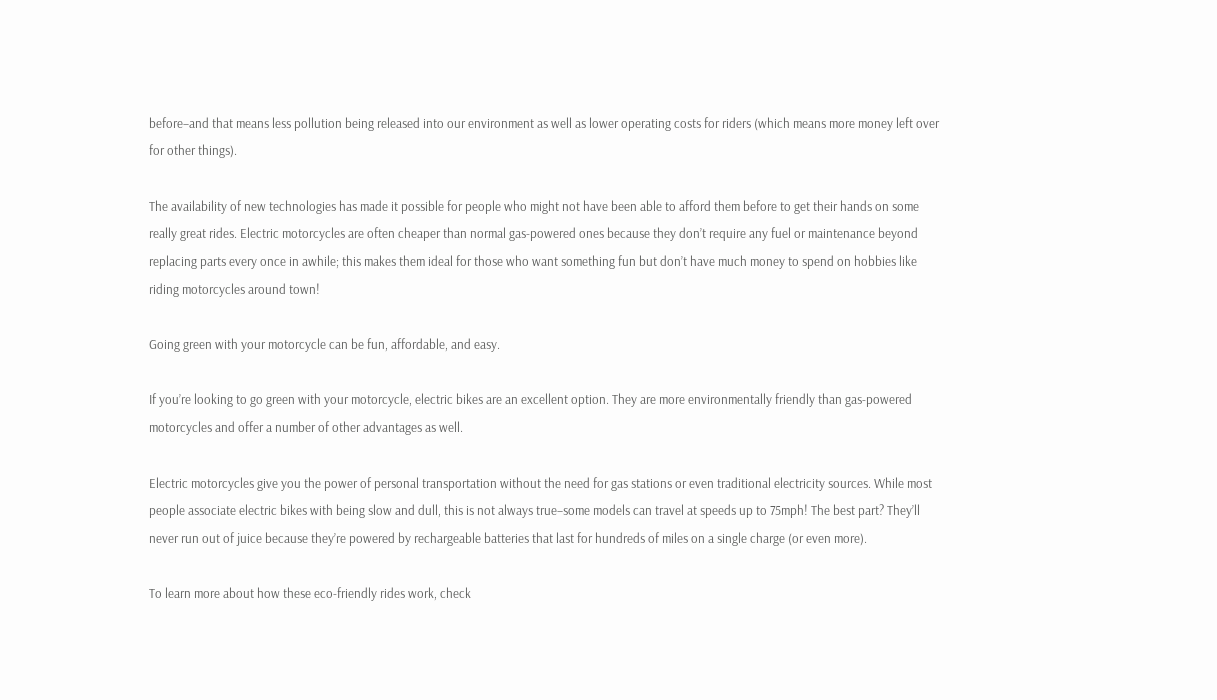before–and that means less pollution being released into our environment as well as lower operating costs for riders (which means more money left over for other things).

The availability of new technologies has made it possible for people who might not have been able to afford them before to get their hands on some really great rides. Electric motorcycles are often cheaper than normal gas-powered ones because they don’t require any fuel or maintenance beyond replacing parts every once in awhile; this makes them ideal for those who want something fun but don’t have much money to spend on hobbies like riding motorcycles around town!

Going green with your motorcycle can be fun, affordable, and easy.

If you’re looking to go green with your motorcycle, electric bikes are an excellent option. They are more environmentally friendly than gas-powered motorcycles and offer a number of other advantages as well.

Electric motorcycles give you the power of personal transportation without the need for gas stations or even traditional electricity sources. While most people associate electric bikes with being slow and dull, this is not always true–some models can travel at speeds up to 75mph! The best part? They’ll never run out of juice because they’re powered by rechargeable batteries that last for hundreds of miles on a single charge (or even more).

To learn more about how these eco-friendly rides work, check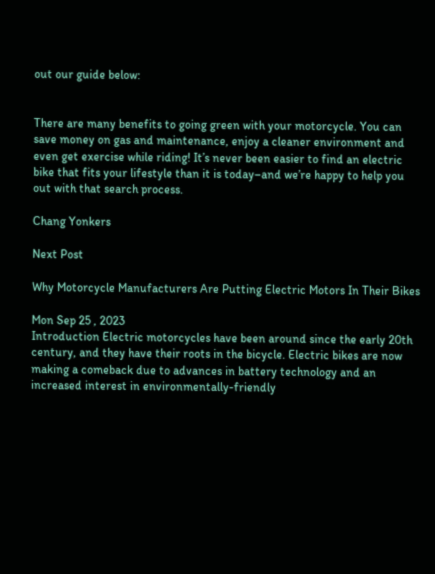out our guide below:


There are many benefits to going green with your motorcycle. You can save money on gas and maintenance, enjoy a cleaner environment and even get exercise while riding! It’s never been easier to find an electric bike that fits your lifestyle than it is today–and we’re happy to help you out with that search process.

Chang Yonkers

Next Post

Why Motorcycle Manufacturers Are Putting Electric Motors In Their Bikes

Mon Sep 25 , 2023
Introduction Electric motorcycles have been around since the early 20th century, and they have their roots in the bicycle. Electric bikes are now making a comeback due to advances in battery technology and an increased interest in environmentally-friendly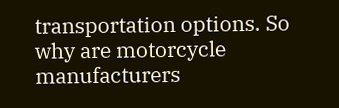transportation options. So why are motorcycle manufacturers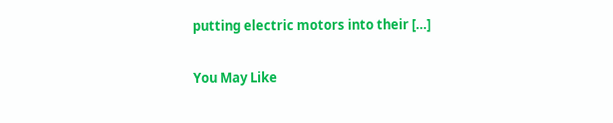putting electric motors into their […]

You May Like